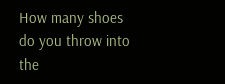How many shoes do you throw into the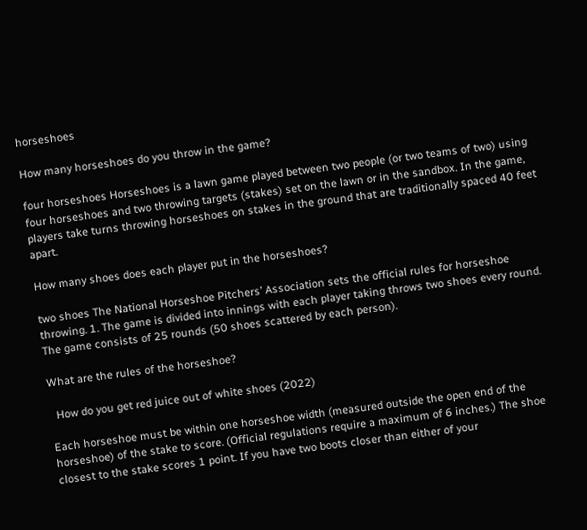horseshoes

How many horseshoes do you throw in the game?

four horseshoes Horseshoes is a lawn game played between two people (or two teams of two) using four horseshoes and two throwing targets (stakes) set on the lawn or in the sandbox. In the game, players take turns throwing horseshoes on stakes in the ground that are traditionally spaced 40 feet apart.

How many shoes does each player put in the horseshoes?

two shoes The National Horseshoe Pitchers’ Association sets the official rules for horseshoe throwing. 1. The game is divided into innings with each player taking throws two shoes every round. The game consists of 25 rounds (50 shoes scattered by each person).

What are the rules of the horseshoe?

  How do you get red juice out of white shoes (2022)

Each horseshoe must be within one horseshoe width (measured outside the open end of the horseshoe) of the stake to score. (Official regulations require a maximum of 6 inches.) The shoe closest to the stake scores 1 point. If you have two boots closer than either of your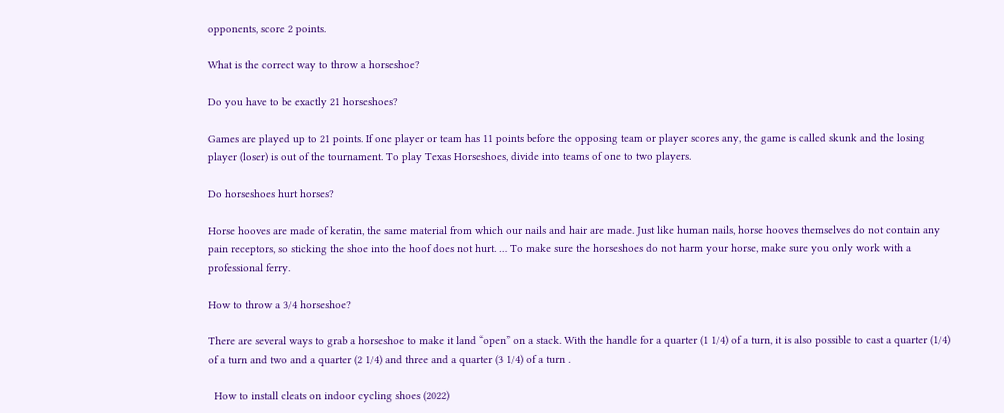opponents, score 2 points.

What is the correct way to throw a horseshoe?

Do you have to be exactly 21 horseshoes?

Games are played up to 21 points. If one player or team has 11 points before the opposing team or player scores any, the game is called skunk and the losing player (loser) is out of the tournament. To play Texas Horseshoes, divide into teams of one to two players.

Do horseshoes hurt horses?

Horse hooves are made of keratin, the same material from which our nails and hair are made. Just like human nails, horse hooves themselves do not contain any pain receptors, so sticking the shoe into the hoof does not hurt. … To make sure the horseshoes do not harm your horse, make sure you only work with a professional ferry.

How to throw a 3/4 horseshoe?

There are several ways to grab a horseshoe to make it land “open” on a stack. With the handle for a quarter (1 1/4) of a turn, it is also possible to cast a quarter (1/4) of a turn and two and a quarter (2 1/4) and three and a quarter (3 1/4) of a turn .

  How to install cleats on indoor cycling shoes (2022)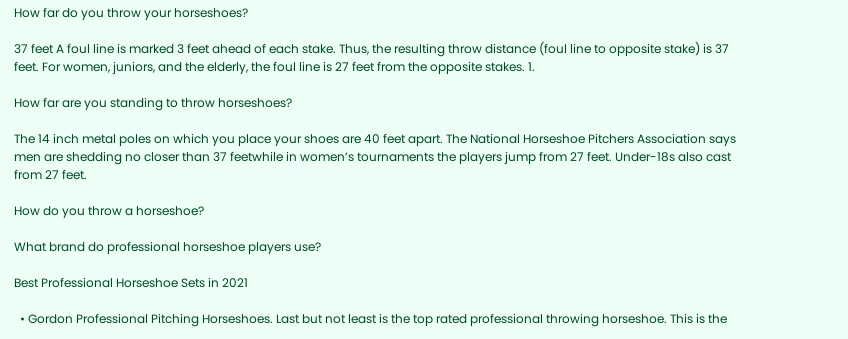How far do you throw your horseshoes?

37 feet A foul line is marked 3 feet ahead of each stake. Thus, the resulting throw distance (foul line to opposite stake) is 37 feet. For women, juniors, and the elderly, the foul line is 27 feet from the opposite stakes. 1.

How far are you standing to throw horseshoes?

The 14 inch metal poles on which you place your shoes are 40 feet apart. The National Horseshoe Pitchers Association says men are shedding no closer than 37 feetwhile in women’s tournaments the players jump from 27 feet. Under-18s also cast from 27 feet.

How do you throw a horseshoe?

What brand do professional horseshoe players use?

Best Professional Horseshoe Sets in 2021

  • Gordon Professional Pitching Horseshoes. Last but not least is the top rated professional throwing horseshoe. This is the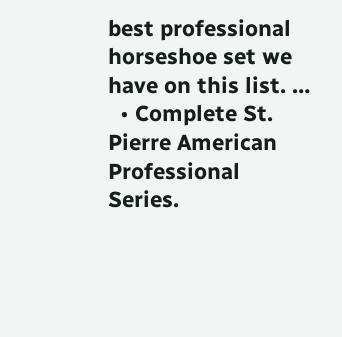best professional horseshoe set we have on this list. …
  • Complete St. Pierre American Professional Series.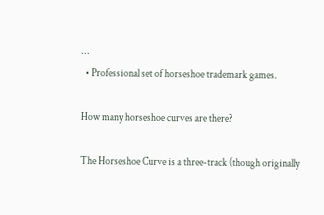…
  • Professional set of horseshoe trademark games.

How many horseshoe curves are there?

The Horseshoe Curve is a three-track (though originally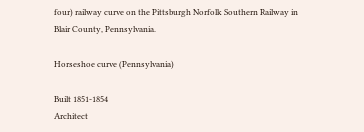four) railway curve on the Pittsburgh Norfolk Southern Railway in Blair County, Pennsylvania.

Horseshoe curve (Pennsylvania)

Built 1851-1854
Architect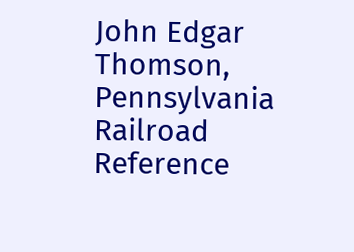John Edgar Thomson, Pennsylvania Railroad
Reference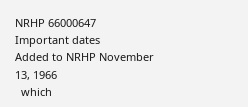NRHP 66000647
Important dates
Added to NRHP November 13, 1966
  which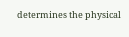determines the physical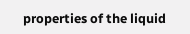properties of the liquid